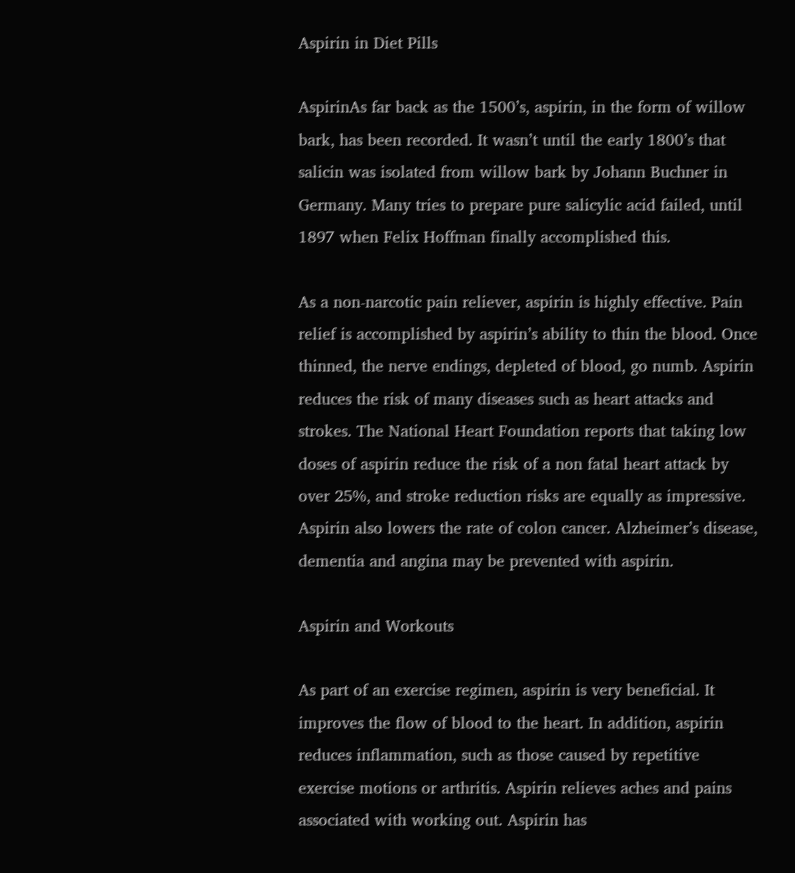Aspirin in Diet Pills

AspirinAs far back as the 1500’s, aspirin, in the form of willow bark, has been recorded. It wasn’t until the early 1800’s that salicin was isolated from willow bark by Johann Buchner in Germany. Many tries to prepare pure salicylic acid failed, until 1897 when Felix Hoffman finally accomplished this.

As a non-narcotic pain reliever, aspirin is highly effective. Pain relief is accomplished by aspirin’s ability to thin the blood. Once thinned, the nerve endings, depleted of blood, go numb. Aspirin reduces the risk of many diseases such as heart attacks and strokes. The National Heart Foundation reports that taking low doses of aspirin reduce the risk of a non fatal heart attack by over 25%, and stroke reduction risks are equally as impressive. Aspirin also lowers the rate of colon cancer. Alzheimer’s disease, dementia and angina may be prevented with aspirin.

Aspirin and Workouts

As part of an exercise regimen, aspirin is very beneficial. It improves the flow of blood to the heart. In addition, aspirin reduces inflammation, such as those caused by repetitive exercise motions or arthritis. Aspirin relieves aches and pains associated with working out. Aspirin has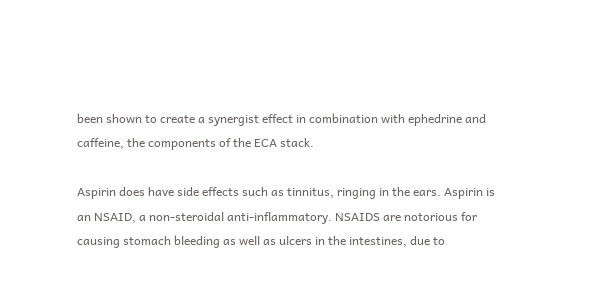been shown to create a synergist effect in combination with ephedrine and caffeine, the components of the ECA stack.

Aspirin does have side effects such as tinnitus, ringing in the ears. Aspirin is an NSAID, a non-steroidal anti-inflammatory. NSAIDS are notorious for causing stomach bleeding as well as ulcers in the intestines, due to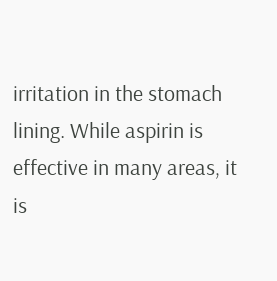irritation in the stomach lining. While aspirin is effective in many areas, it is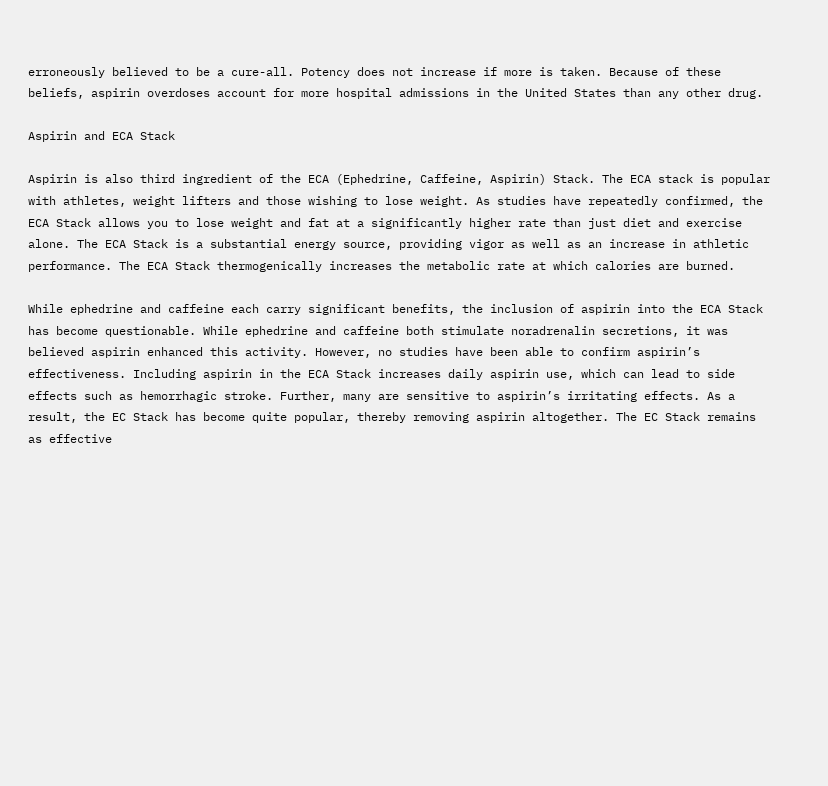erroneously believed to be a cure-all. Potency does not increase if more is taken. Because of these beliefs, aspirin overdoses account for more hospital admissions in the United States than any other drug.

Aspirin and ECA Stack

Aspirin is also third ingredient of the ECA (Ephedrine, Caffeine, Aspirin) Stack. The ECA stack is popular with athletes, weight lifters and those wishing to lose weight. As studies have repeatedly confirmed, the ECA Stack allows you to lose weight and fat at a significantly higher rate than just diet and exercise alone. The ECA Stack is a substantial energy source, providing vigor as well as an increase in athletic performance. The ECA Stack thermogenically increases the metabolic rate at which calories are burned.

While ephedrine and caffeine each carry significant benefits, the inclusion of aspirin into the ECA Stack has become questionable. While ephedrine and caffeine both stimulate noradrenalin secretions, it was believed aspirin enhanced this activity. However, no studies have been able to confirm aspirin’s effectiveness. Including aspirin in the ECA Stack increases daily aspirin use, which can lead to side effects such as hemorrhagic stroke. Further, many are sensitive to aspirin’s irritating effects. As a result, the EC Stack has become quite popular, thereby removing aspirin altogether. The EC Stack remains as effective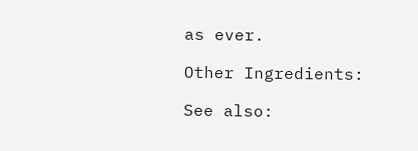as ever.

Other Ingredients:

See also: